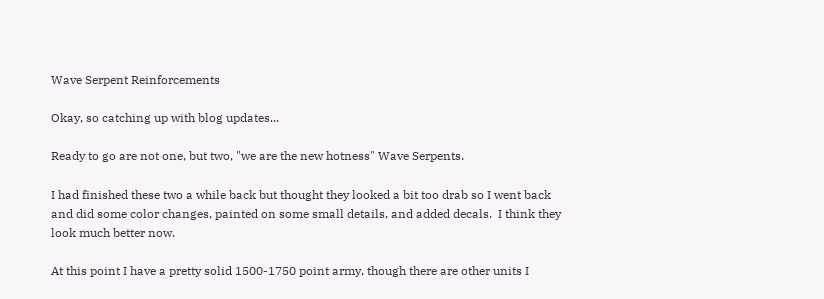Wave Serpent Reinforcements

Okay, so catching up with blog updates...

Ready to go are not one, but two, "we are the new hotness" Wave Serpents.

I had finished these two a while back but thought they looked a bit too drab so I went back and did some color changes, painted on some small details, and added decals.  I think they look much better now.

At this point I have a pretty solid 1500-1750 point army, though there are other units I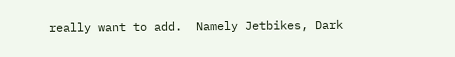really want to add.  Namely Jetbikes, Dark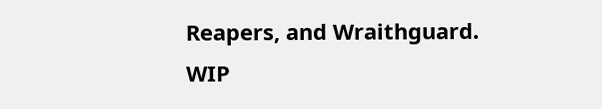Reapers, and Wraithguard.  WIP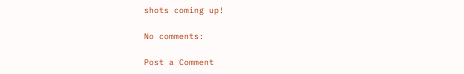shots coming up!

No comments:

Post a Comment